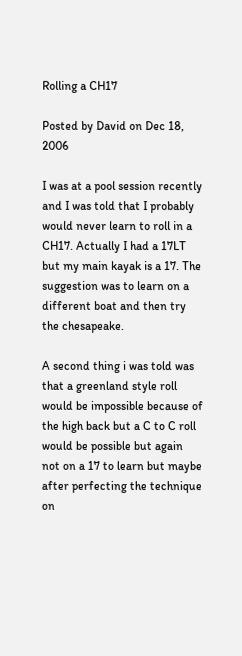Rolling a CH17

Posted by David on Dec 18, 2006

I was at a pool session recently and I was told that I probably would never learn to roll in a CH17. Actually I had a 17LT but my main kayak is a 17. The suggestion was to learn on a different boat and then try the chesapeake.

A second thing i was told was that a greenland style roll would be impossible because of the high back but a C to C roll would be possible but again not on a 17 to learn but maybe after perfecting the technique on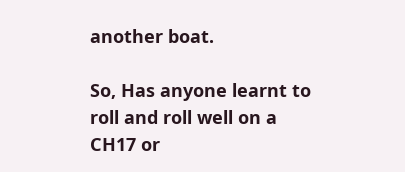another boat.

So, Has anyone learnt to roll and roll well on a CH17 or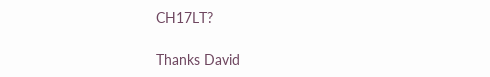CH17LT?

Thanks David